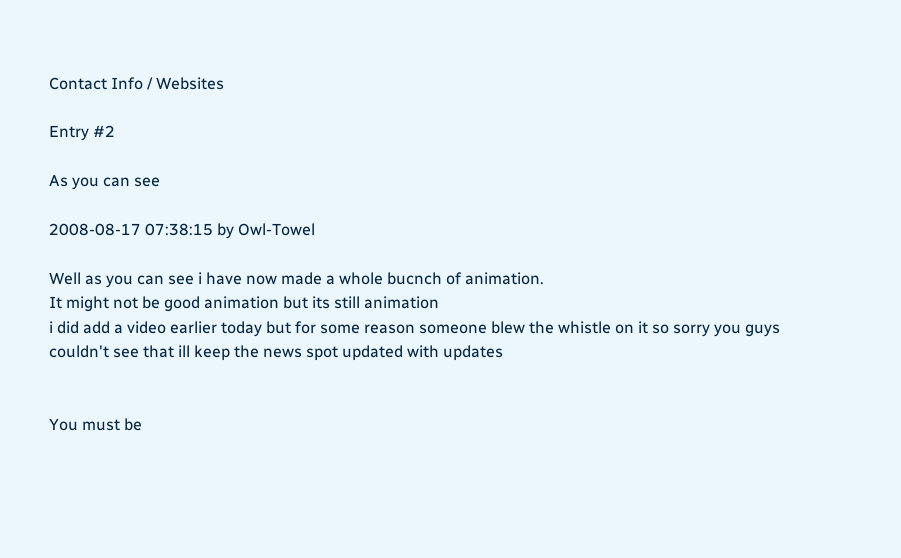Contact Info / Websites

Entry #2

As you can see

2008-08-17 07:38:15 by Owl-Towel

Well as you can see i have now made a whole bucnch of animation.
It might not be good animation but its still animation
i did add a video earlier today but for some reason someone blew the whistle on it so sorry you guys couldn't see that ill keep the news spot updated with updates


You must be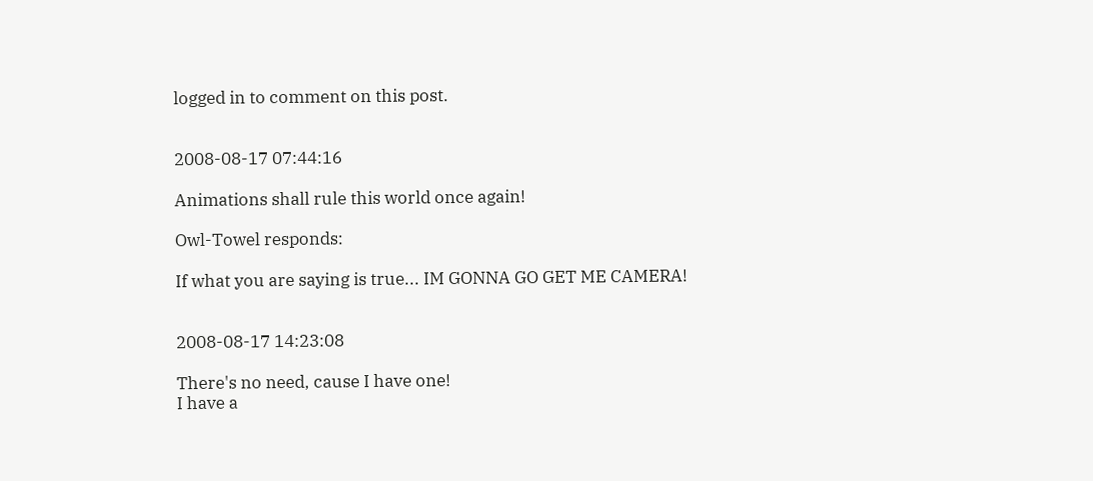logged in to comment on this post.


2008-08-17 07:44:16

Animations shall rule this world once again!

Owl-Towel responds:

If what you are saying is true... IM GONNA GO GET ME CAMERA!


2008-08-17 14:23:08

There's no need, cause I have one!
I have a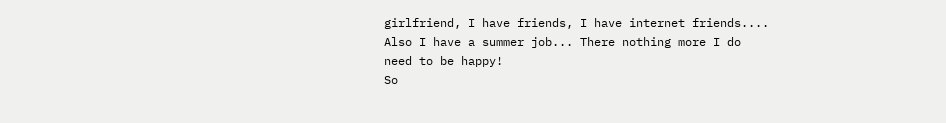girlfriend, I have friends, I have internet friends....
Also I have a summer job... There nothing more I do
need to be happy!
So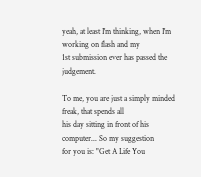yeah, at least I'm thinking, when I'm working on flash and my
1st submission ever has passed the judgement.

To me, you are just a simply minded freak, that spends all
his day sitting in front of his computer... So my suggestion
for you is: "Get A Life You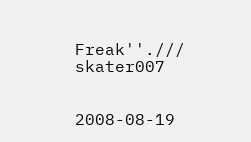Freak''./// skater007


2008-08-19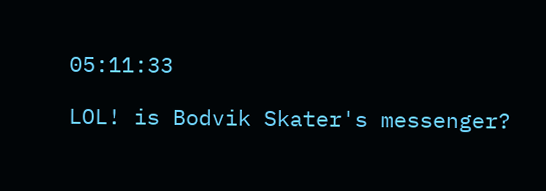05:11:33

LOL! is Bodvik Skater's messenger?